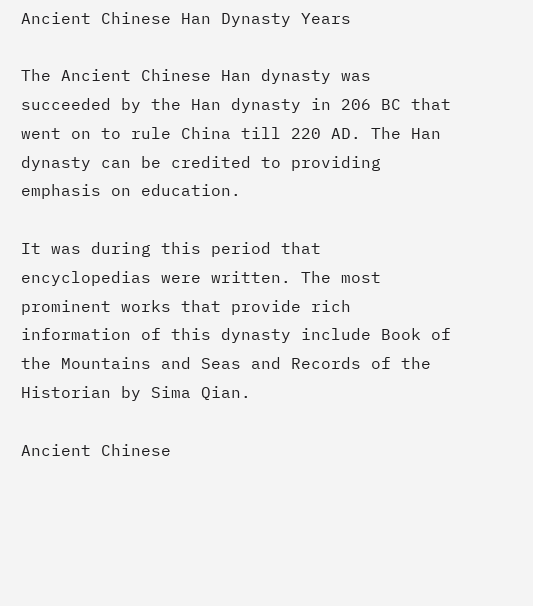Ancient Chinese Han Dynasty Years

The Ancient Chinese Han dynasty was succeeded by the Han dynasty in 206 BC that went on to rule China till 220 AD. The Han dynasty can be credited to providing emphasis on education.

It was during this period that encyclopedias were written. The most prominent works that provide rich information of this dynasty include Book of the Mountains and Seas and Records of the Historian by Sima Qian.

Ancient Chinese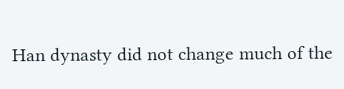Han dynasty did not change much of the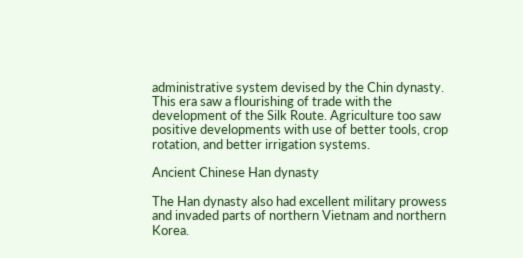administrative system devised by the Chin dynasty. This era saw a flourishing of trade with the development of the Silk Route. Agriculture too saw positive developments with use of better tools, crop rotation, and better irrigation systems.

Ancient Chinese Han dynasty

The Han dynasty also had excellent military prowess and invaded parts of northern Vietnam and northern Korea.